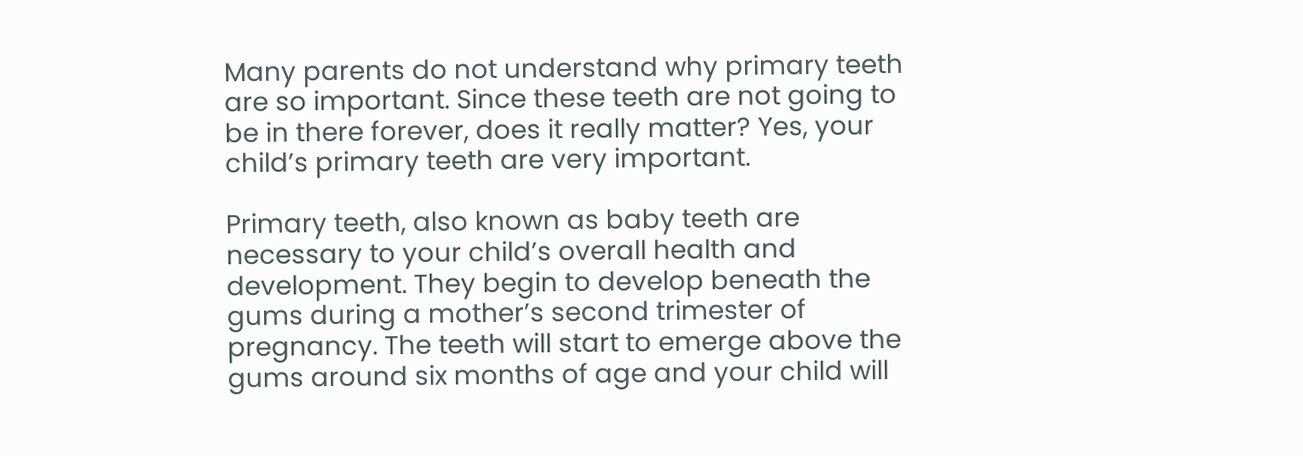Many parents do not understand why primary teeth are so important. Since these teeth are not going to be in there forever, does it really matter? Yes, your child’s primary teeth are very important.

Primary teeth, also known as baby teeth are necessary to your child’s overall health and development. They begin to develop beneath the gums during a mother’s second trimester of pregnancy. The teeth will start to emerge above the gums around six months of age and your child will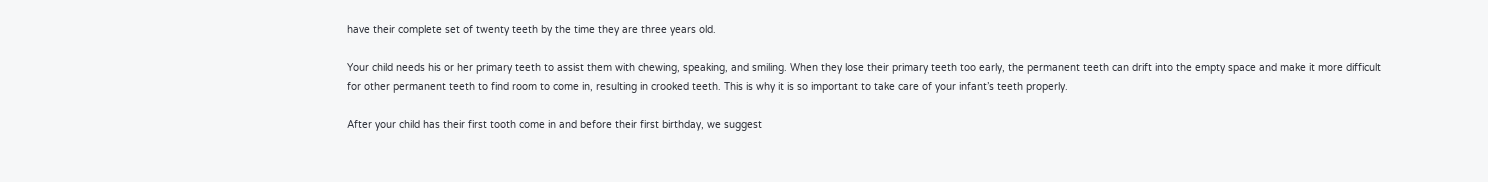have their complete set of twenty teeth by the time they are three years old.

Your child needs his or her primary teeth to assist them with chewing, speaking, and smiling. When they lose their primary teeth too early, the permanent teeth can drift into the empty space and make it more difficult for other permanent teeth to find room to come in, resulting in crooked teeth. This is why it is so important to take care of your infant’s teeth properly.

After your child has their first tooth come in and before their first birthday, we suggest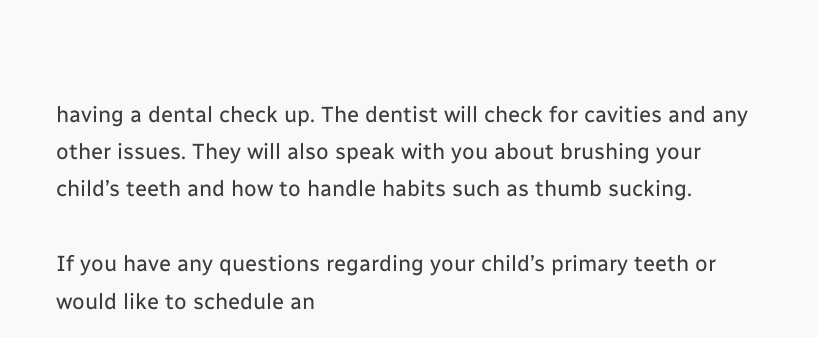having a dental check up. The dentist will check for cavities and any other issues. They will also speak with you about brushing your child’s teeth and how to handle habits such as thumb sucking.

If you have any questions regarding your child’s primary teeth or would like to schedule an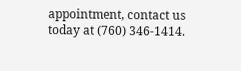appointment, contact us today at (760) 346-1414.